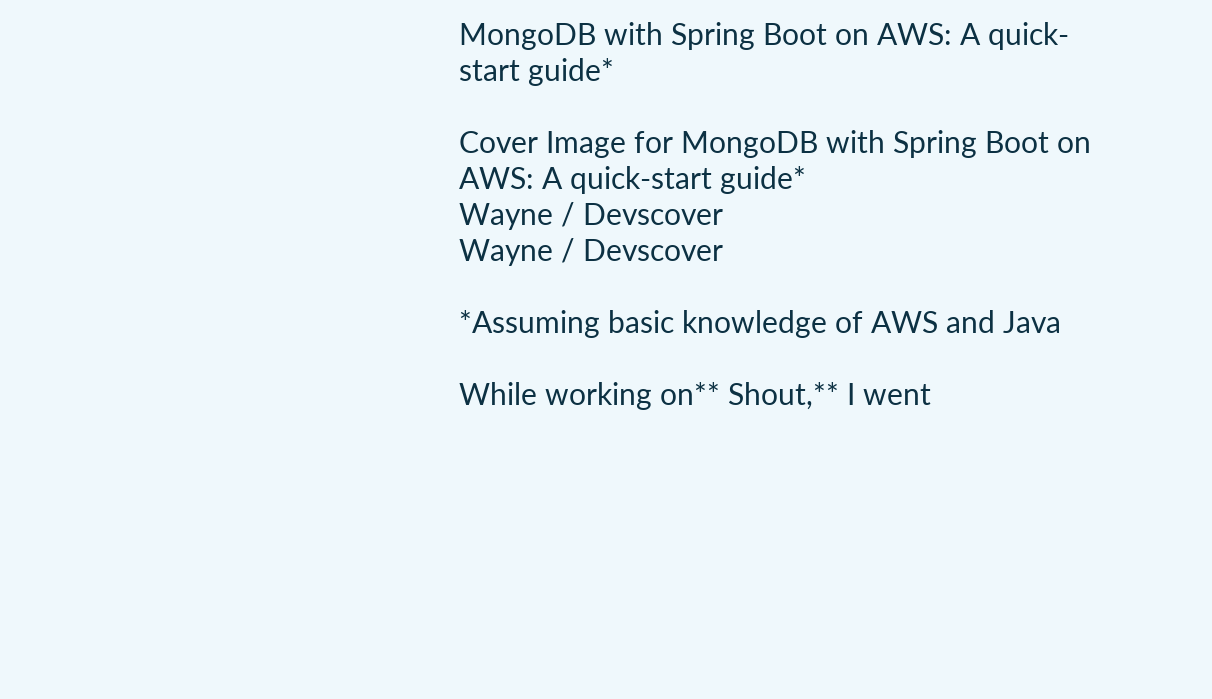MongoDB with Spring Boot on AWS: A quick-start guide*

Cover Image for MongoDB with Spring Boot on AWS: A quick-start guide*
Wayne / Devscover
Wayne / Devscover

*Assuming basic knowledge of AWS and Java

While working on** Shout,** I went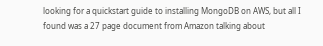looking for a quickstart guide to installing MongoDB on AWS, but all I found was a 27 page document from Amazon talking about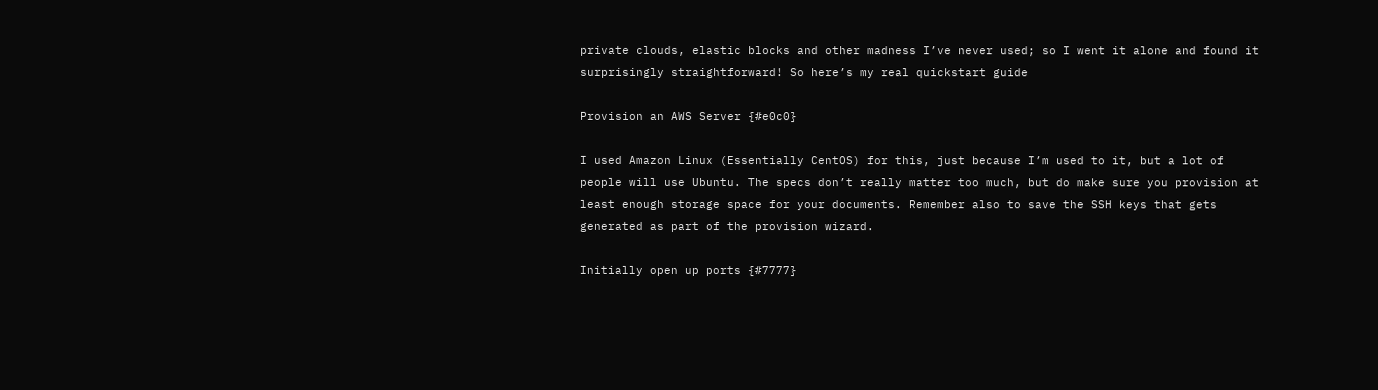private clouds, elastic blocks and other madness I’ve never used; so I went it alone and found it surprisingly straightforward! So here’s my real quickstart guide

Provision an AWS Server {#e0c0}

I used Amazon Linux (Essentially CentOS) for this, just because I’m used to it, but a lot of people will use Ubuntu. The specs don’t really matter too much, but do make sure you provision at least enough storage space for your documents. Remember also to save the SSH keys that gets generated as part of the provision wizard.

Initially open up ports {#7777}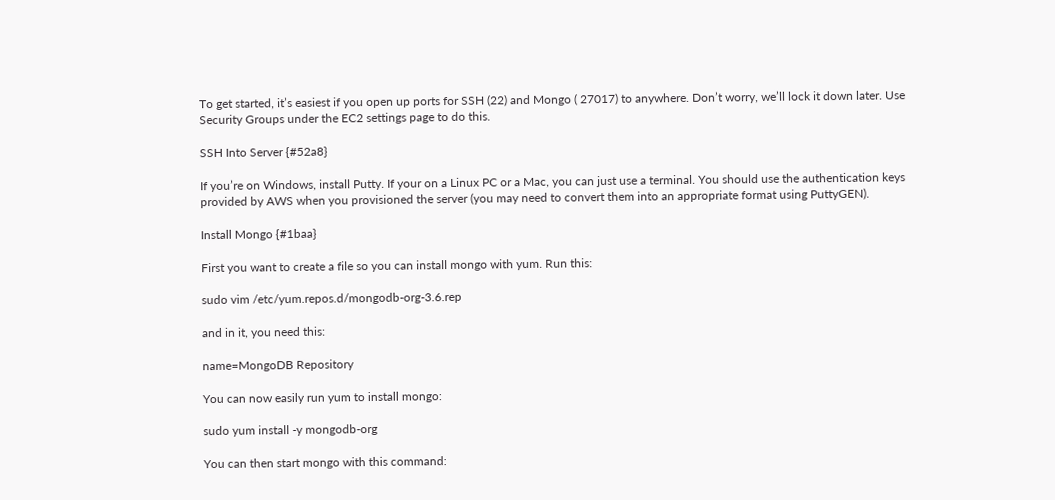To get started, it’s easiest if you open up ports for SSH (22) and Mongo ( 27017) to anywhere. Don’t worry, we’ll lock it down later. Use Security Groups under the EC2 settings page to do this.

SSH Into Server {#52a8}

If you’re on Windows, install Putty. If your on a Linux PC or a Mac, you can just use a terminal. You should use the authentication keys provided by AWS when you provisioned the server (you may need to convert them into an appropriate format using PuttyGEN).

Install Mongo {#1baa}

First you want to create a file so you can install mongo with yum. Run this:

sudo vim /etc/yum.repos.d/mongodb-org-3.6.rep

and in it, you need this:

name=MongoDB Repository

You can now easily run yum to install mongo:

sudo yum install -y mongodb-org

You can then start mongo with this command: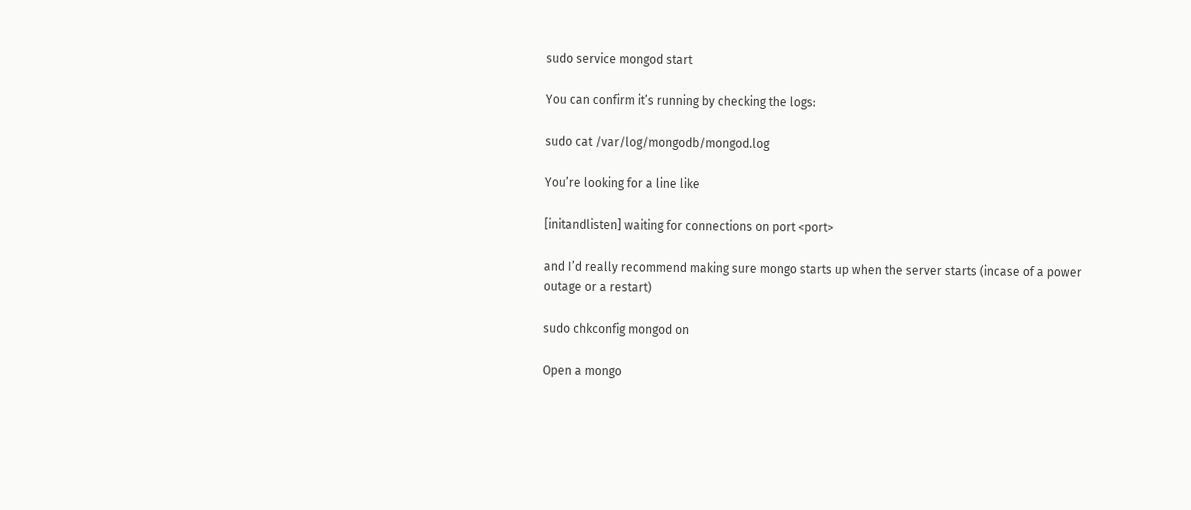sudo service mongod start

You can confirm it’s running by checking the logs:

sudo cat /var/log/mongodb/mongod.log

You’re looking for a line like

[initandlisten] waiting for connections on port <port>

and I’d really recommend making sure mongo starts up when the server starts (incase of a power outage or a restart)

sudo chkconfig mongod on

Open a mongo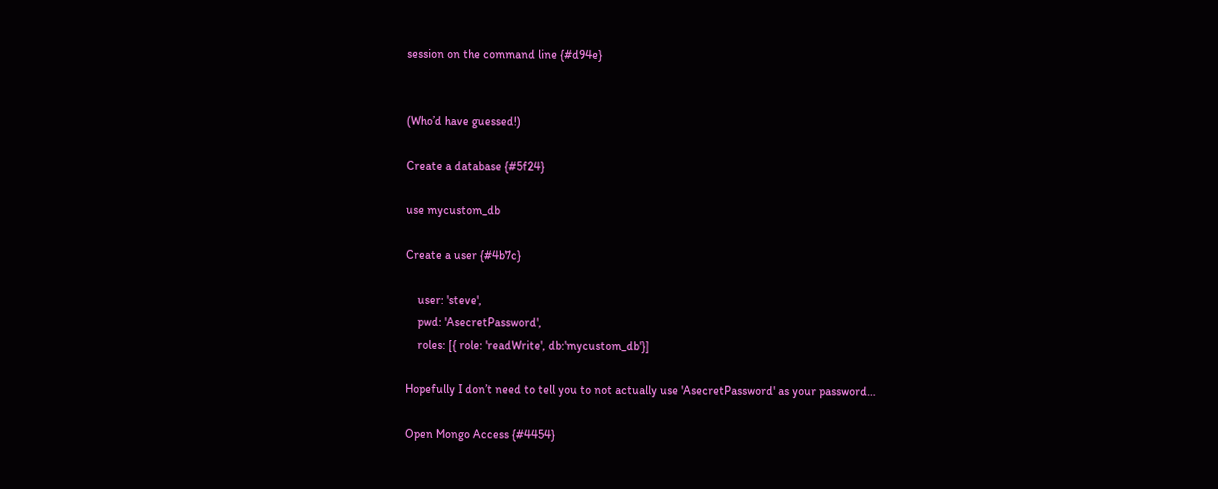session on the command line {#d94e}


(Who’d have guessed!)

Create a database {#5f24}

use mycustom_db

Create a user {#4b7c}

    user: 'steve',
    pwd: 'AsecretPassword',
    roles: [{ role: 'readWrite', db:'mycustom_db'}]

Hopefully I don’t need to tell you to not actually use 'AsecretPassword' as your password…

Open Mongo Access {#4454}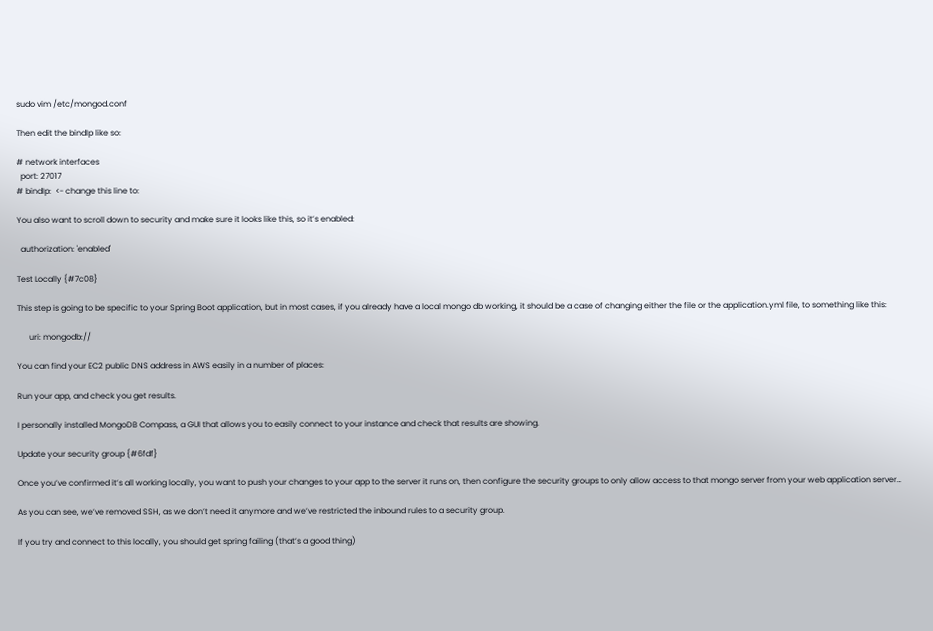sudo vim /etc/mongod.conf

Then edit the bindIp like so:

# network interfaces
  port: 27017
# bindIp:  <- change this line to:

You also want to scroll down to security and make sure it looks like this, so it’s enabled:

  authorization: 'enabled'

Test Locally {#7c08}

This step is going to be specific to your Spring Boot application, but in most cases, if you already have a local mongo db working, it should be a case of changing either the file or the application.yml file, to something like this:

      uri: mongodb://

You can find your EC2 public DNS address in AWS easily in a number of places:

Run your app, and check you get results.

I personally installed MongoDB Compass, a GUI that allows you to easily connect to your instance and check that results are showing.

Update your security group {#6fdf}

Once you’ve confirmed it’s all working locally, you want to push your changes to your app to the server it runs on, then configure the security groups to only allow access to that mongo server from your web application server…

As you can see, we’ve removed SSH, as we don’t need it anymore and we’ve restricted the inbound rules to a security group.

If you try and connect to this locally, you should get spring failing (that’s a good thing)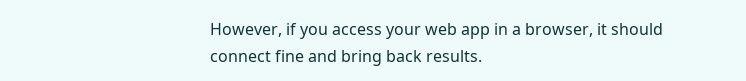However, if you access your web app in a browser, it should connect fine and bring back results.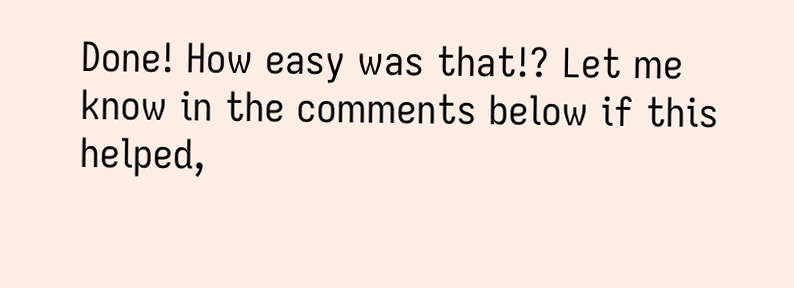Done! How easy was that!? Let me know in the comments below if this helped,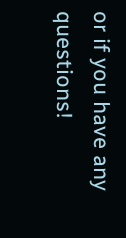or if you have any questions!